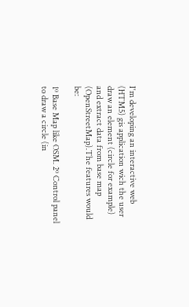I'm developing an interactive web (HTM5) gis application wich the user draw an element (circle for example) and extract data from base map (OpenStreetMap).The features would be:

1º Base Map like OSM. 2º Control panel to draw a circle (in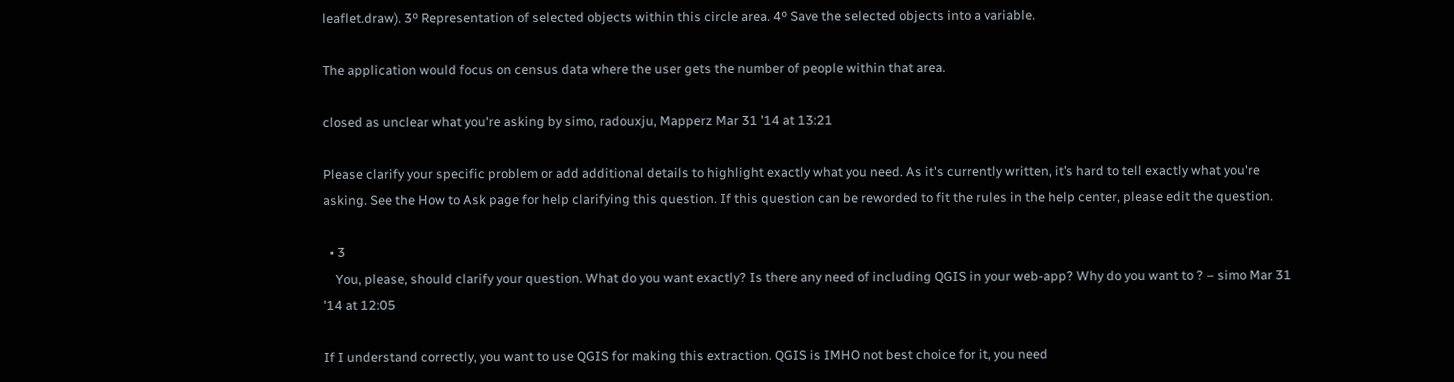leaflet.draw). 3º Representation of selected objects within this circle area. 4º Save the selected objects into a variable.

The application would focus on census data where the user gets the number of people within that area.

closed as unclear what you're asking by simo, radouxju, Mapperz Mar 31 '14 at 13:21

Please clarify your specific problem or add additional details to highlight exactly what you need. As it's currently written, it’s hard to tell exactly what you're asking. See the How to Ask page for help clarifying this question. If this question can be reworded to fit the rules in the help center, please edit the question.

  • 3
    You, please, should clarify your question. What do you want exactly? Is there any need of including QGIS in your web-app? Why do you want to ? – simo Mar 31 '14 at 12:05

If I understand correctly, you want to use QGIS for making this extraction. QGIS is IMHO not best choice for it, you need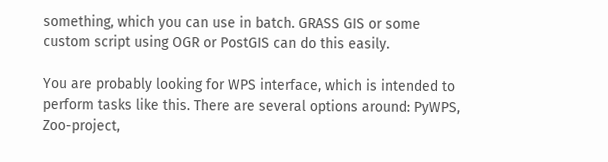something, which you can use in batch. GRASS GIS or some custom script using OGR or PostGIS can do this easily.

You are probably looking for WPS interface, which is intended to perform tasks like this. There are several options around: PyWPS, Zoo-project,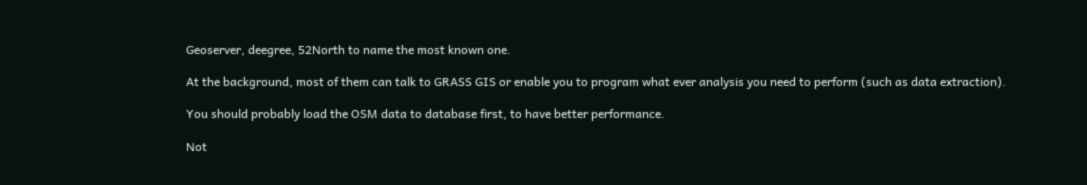Geoserver, deegree, 52North to name the most known one.

At the background, most of them can talk to GRASS GIS or enable you to program what ever analysis you need to perform (such as data extraction).

You should probably load the OSM data to database first, to have better performance.

Not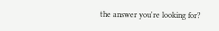the answer you're looking for?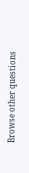Browse other questions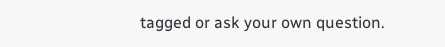tagged or ask your own question.